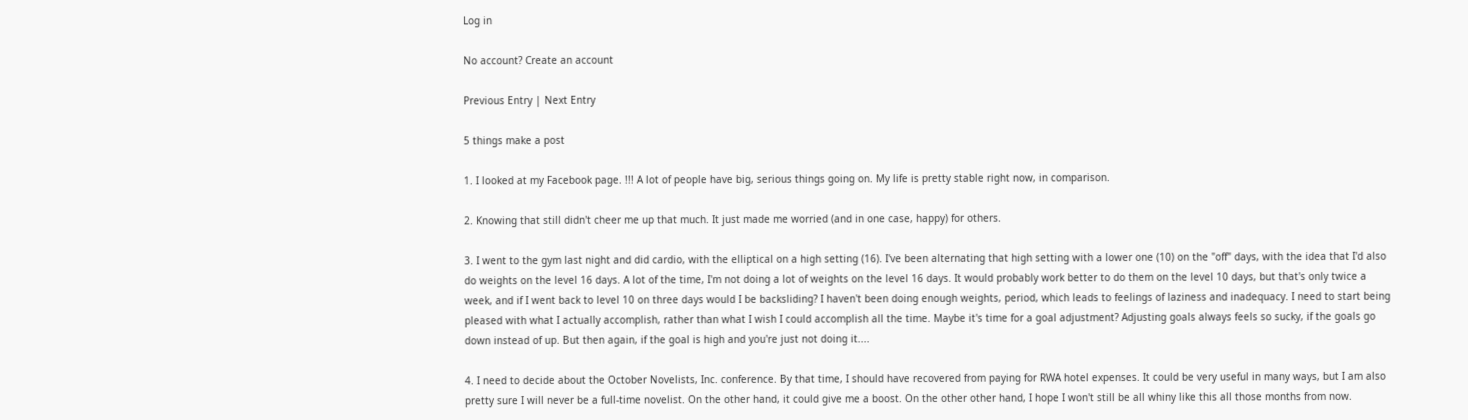Log in

No account? Create an account

Previous Entry | Next Entry

5 things make a post

1. I looked at my Facebook page. !!! A lot of people have big, serious things going on. My life is pretty stable right now, in comparison.

2. Knowing that still didn't cheer me up that much. It just made me worried (and in one case, happy) for others.

3. I went to the gym last night and did cardio, with the elliptical on a high setting (16). I've been alternating that high setting with a lower one (10) on the "off" days, with the idea that I'd also do weights on the level 16 days. A lot of the time, I'm not doing a lot of weights on the level 16 days. It would probably work better to do them on the level 10 days, but that's only twice a week, and if I went back to level 10 on three days would I be backsliding? I haven't been doing enough weights, period, which leads to feelings of laziness and inadequacy. I need to start being pleased with what I actually accomplish, rather than what I wish I could accomplish all the time. Maybe it's time for a goal adjustment? Adjusting goals always feels so sucky, if the goals go down instead of up. But then again, if the goal is high and you're just not doing it....

4. I need to decide about the October Novelists, Inc. conference. By that time, I should have recovered from paying for RWA hotel expenses. It could be very useful in many ways, but I am also pretty sure I will never be a full-time novelist. On the other hand, it could give me a boost. On the other other hand, I hope I won't still be all whiny like this all those months from now.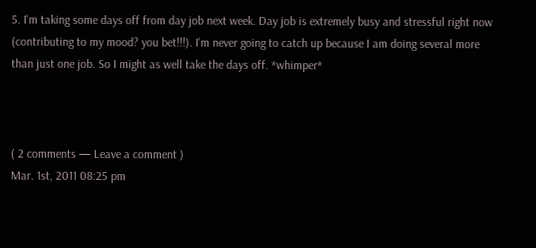5. I'm taking some days off from day job next week. Day job is extremely busy and stressful right now (contributing to my mood? you bet!!!). I'm never going to catch up because I am doing several more than just one job. So I might as well take the days off. *whimper*



( 2 comments — Leave a comment )
Mar. 1st, 2011 08:25 pm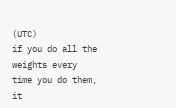(UTC)
if you do all the weights every time you do them, it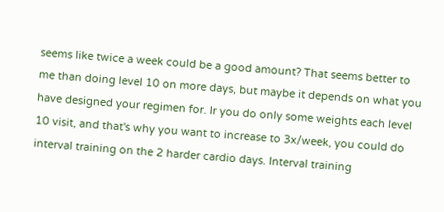seems like twice a week could be a good amount? That seems better to me than doing level 10 on more days, but maybe it depends on what you have designed your regimen for. Ir you do only some weights each level 10 visit, and that's why you want to increase to 3x/week, you could do interval training on the 2 harder cardio days. Interval training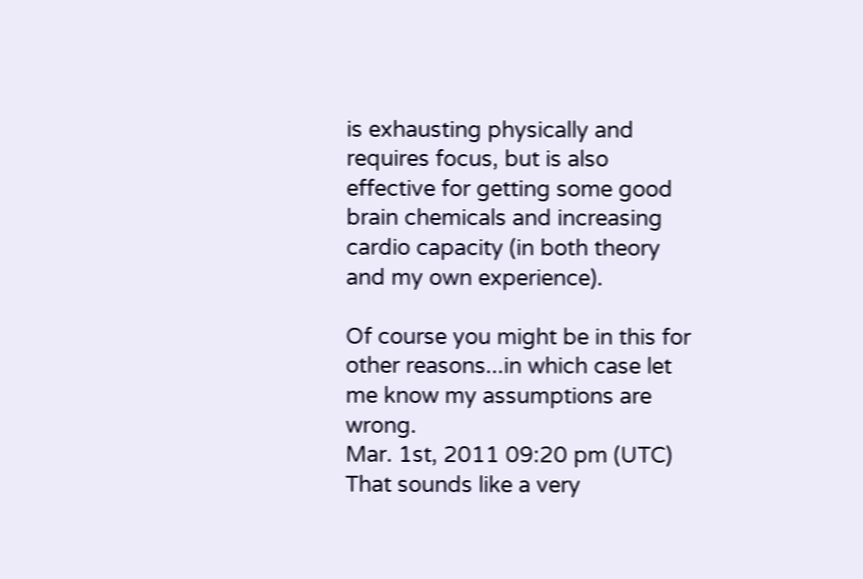is exhausting physically and requires focus, but is also effective for getting some good brain chemicals and increasing cardio capacity (in both theory and my own experience).

Of course you might be in this for other reasons...in which case let me know my assumptions are wrong.
Mar. 1st, 2011 09:20 pm (UTC)
That sounds like a very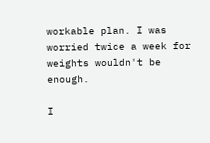workable plan. I was worried twice a week for weights wouldn't be enough.

I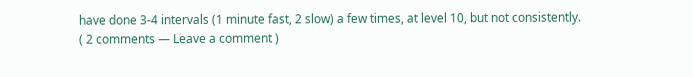have done 3-4 intervals (1 minute fast, 2 slow) a few times, at level 10, but not consistently.
( 2 comments — Leave a comment )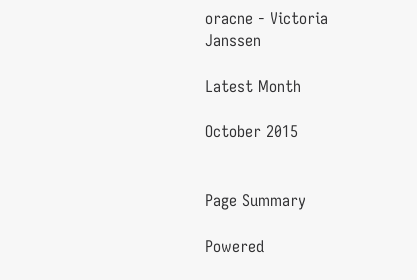oracne - Victoria Janssen

Latest Month

October 2015


Page Summary

Powered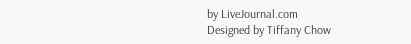by LiveJournal.com
Designed by Tiffany Chow